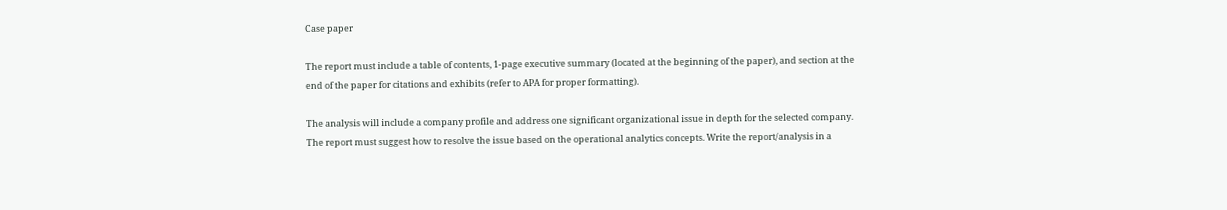Case paper

The report must include a table of contents, 1-page executive summary (located at the beginning of the paper), and section at the end of the paper for citations and exhibits (refer to APA for proper formatting).

The analysis will include a company profile and address one significant organizational issue in depth for the selected company. The report must suggest how to resolve the issue based on the operational analytics concepts. Write the report/analysis in a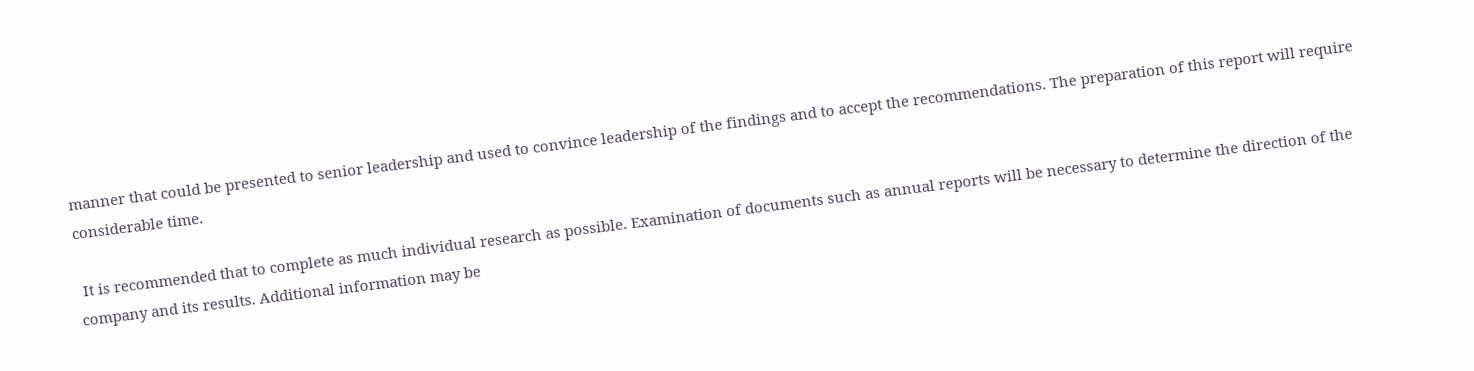manner that could be presented to senior leadership and used to convince leadership of the findings and to accept the recommendations. The preparation of this report will require considerable time.

 It is recommended that to complete as much individual research as possible. Examination of documents such as annual reports will be necessary to determine the direction of the company and its results. Additional information may be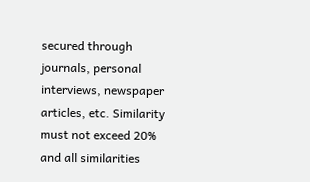secured through journals, personal interviews, newspaper articles, etc. Similarity must not exceed 20% and all similarities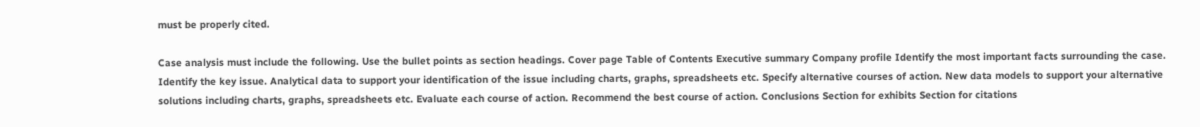must be properly cited.

Case analysis must include the following. Use the bullet points as section headings. Cover page Table of Contents Executive summary Company profile Identify the most important facts surrounding the case. Identify the key issue. Analytical data to support your identification of the issue including charts, graphs, spreadsheets etc. Specify alternative courses of action. New data models to support your alternative solutions including charts, graphs, spreadsheets etc. Evaluate each course of action. Recommend the best course of action. Conclusions Section for exhibits Section for citations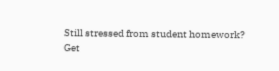Still stressed from student homework?
Get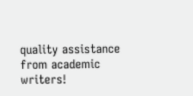quality assistance from academic writers!